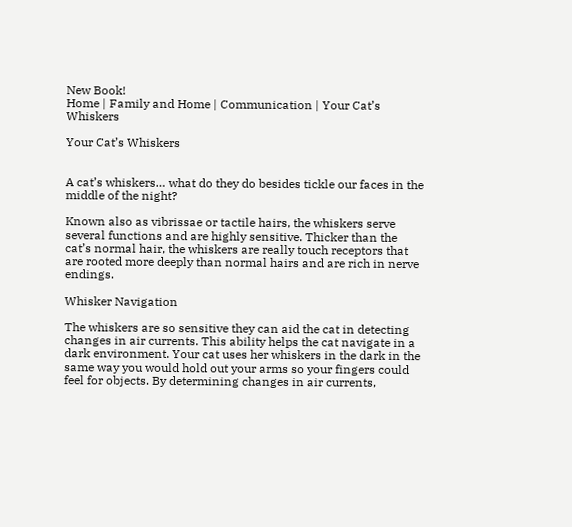New Book!
Home | Family and Home | Communication | Your Cat’s Whiskers

Your Cat’s Whiskers


A cat’s whiskers… what do they do besides tickle our faces in the middle of the night?

Known also as vibrissae or tactile hairs, the whiskers serve several functions and are highly sensitive. Thicker than the cat’s normal hair, the whiskers are really touch receptors that are rooted more deeply than normal hairs and are rich in nerve endings.

Whisker Navigation

The whiskers are so sensitive they can aid the cat in detecting changes in air currents. This ability helps the cat navigate in a dark environment. Your cat uses her whiskers in the dark in the same way you would hold out your arms so your fingers could feel for objects. By determining changes in air currents,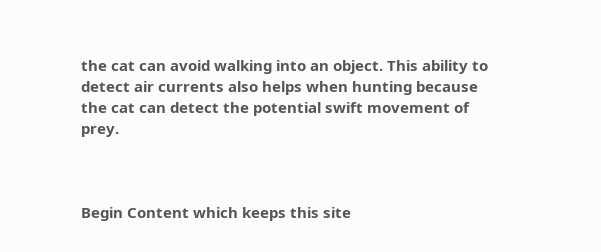the cat can avoid walking into an object. This ability to detect air currents also helps when hunting because the cat can detect the potential swift movement of prey.



Begin Content which keeps this site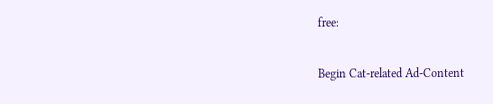free:

Begin Cat-related Ad-Content